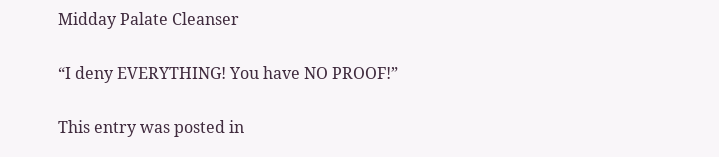Midday Palate Cleanser

“I deny EVERYTHING! You have NO PROOF!”

This entry was posted in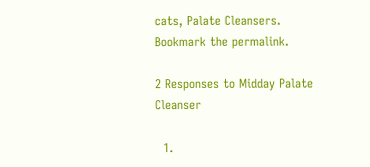cats, Palate Cleansers. Bookmark the permalink.

2 Responses to Midday Palate Cleanser

  1.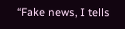“Fake news, I tells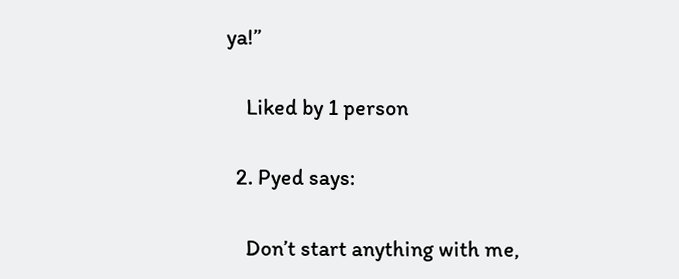ya!”

    Liked by 1 person

  2. Pyed says:

    Don’t start anything with me,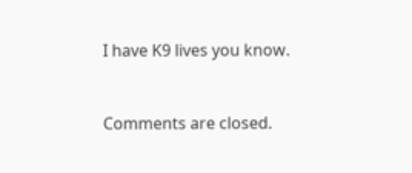I have K9 lives you know.


Comments are closed.